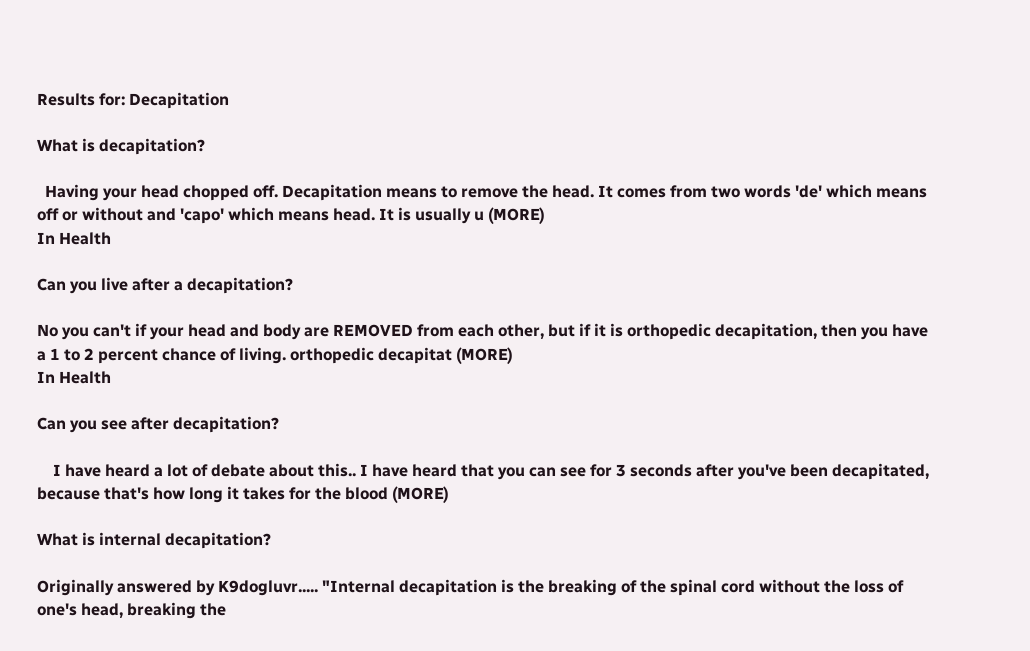Results for: Decapitation

What is decapitation?

  Having your head chopped off. Decapitation means to remove the head. It comes from two words 'de' which means off or without and 'capo' which means head. It is usually u (MORE)
In Health

Can you live after a decapitation?

No you can't if your head and body are REMOVED from each other, but if it is orthopedic decapitation, then you have a 1 to 2 percent chance of living. orthopedic decapitat (MORE)
In Health

Can you see after decapitation?

    I have heard a lot of debate about this.. I have heard that you can see for 3 seconds after you've been decapitated, because that's how long it takes for the blood (MORE)

What is internal decapitation?

Originally answered by K9dogluvr..... "Internal decapitation is the breaking of the spinal cord without the loss of one's head, breaking the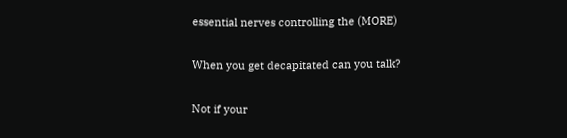essential nerves controlling the (MORE)

When you get decapitated can you talk?

Not if your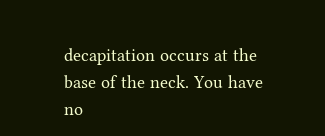decapitation occurs at the base of the neck. You have no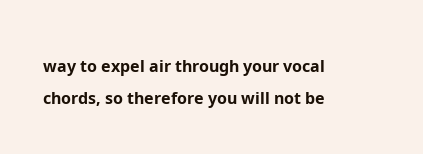way to expel air through your vocal chords, so therefore you will not be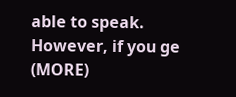able to speak. However, if you ge (MORE)